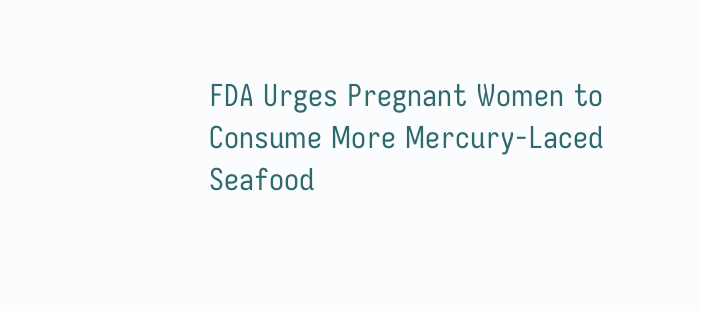FDA Urges Pregnant Women to Consume More Mercury-Laced Seafood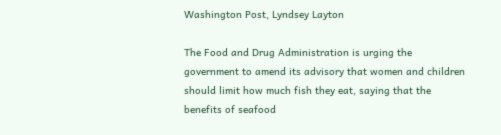Washington Post, Lyndsey Layton

The Food and Drug Administration is urging the government to amend its advisory that women and children should limit how much fish they eat, saying that the benefits of seafood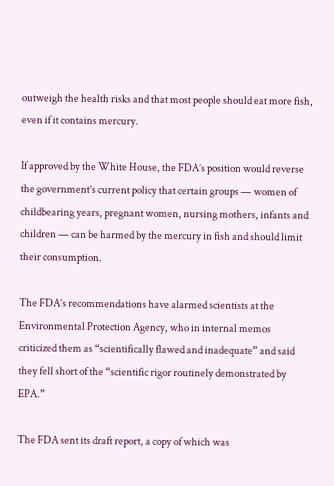outweigh the health risks and that most people should eat more fish, even if it contains mercury.

If approved by the White House, the FDA’s position would reverse the government’s current policy that certain groups — women of childbearing years, pregnant women, nursing mothers, infants and children — can be harmed by the mercury in fish and should limit their consumption.

The FDA’s recommendations have alarmed scientists at the Environmental Protection Agency, who in internal memos criticized them as “scientifically flawed and inadequate” and said they fell short of the “scientific rigor routinely demonstrated by EPA.”

The FDA sent its draft report, a copy of which was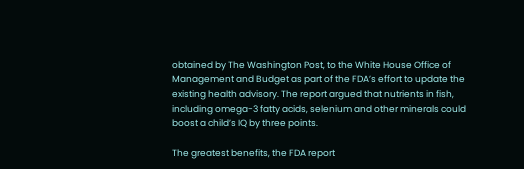obtained by The Washington Post, to the White House Office of Management and Budget as part of the FDA’s effort to update the existing health advisory. The report argued that nutrients in fish, including omega-3 fatty acids, selenium and other minerals could boost a child’s IQ by three points.

The greatest benefits, the FDA report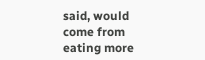said, would come from eating more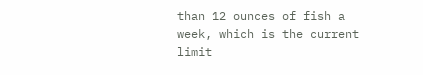than 12 ounces of fish a week, which is the current limit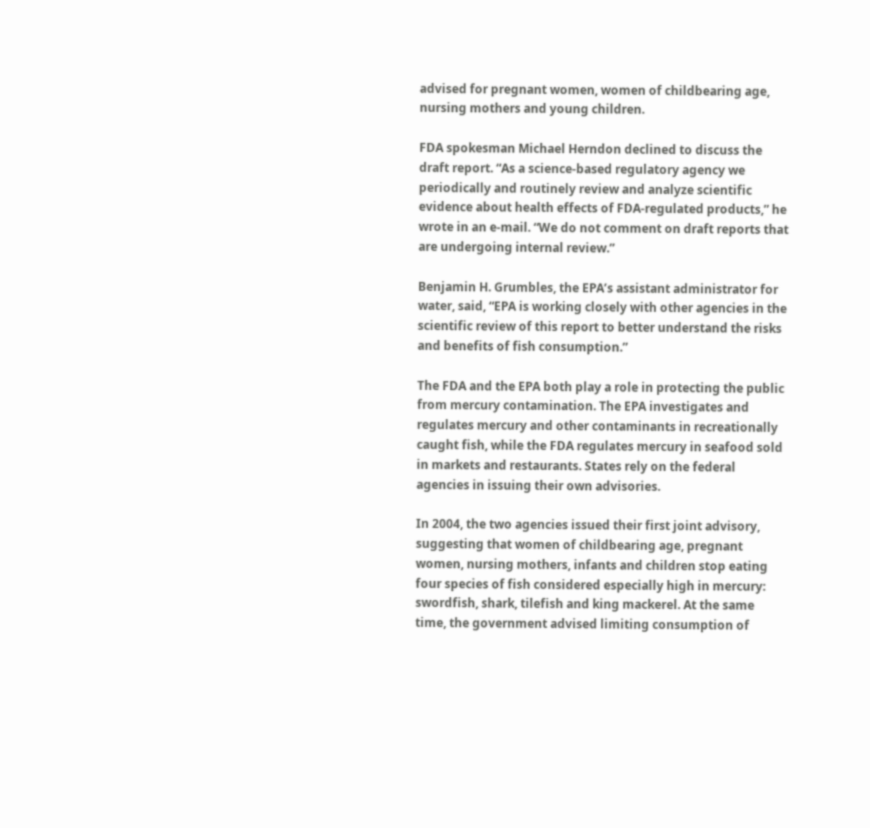advised for pregnant women, women of childbearing age, nursing mothers and young children.

FDA spokesman Michael Herndon declined to discuss the draft report. “As a science-based regulatory agency we periodically and routinely review and analyze scientific evidence about health effects of FDA-regulated products,” he wrote in an e-mail. “We do not comment on draft reports that are undergoing internal review.”

Benjamin H. Grumbles, the EPA’s assistant administrator for water, said, “EPA is working closely with other agencies in the scientific review of this report to better understand the risks and benefits of fish consumption.”

The FDA and the EPA both play a role in protecting the public from mercury contamination. The EPA investigates and regulates mercury and other contaminants in recreationally caught fish, while the FDA regulates mercury in seafood sold in markets and restaurants. States rely on the federal agencies in issuing their own advisories.

In 2004, the two agencies issued their first joint advisory, suggesting that women of childbearing age, pregnant women, nursing mothers, infants and children stop eating four species of fish considered especially high in mercury: swordfish, shark, tilefish and king mackerel. At the same time, the government advised limiting consumption of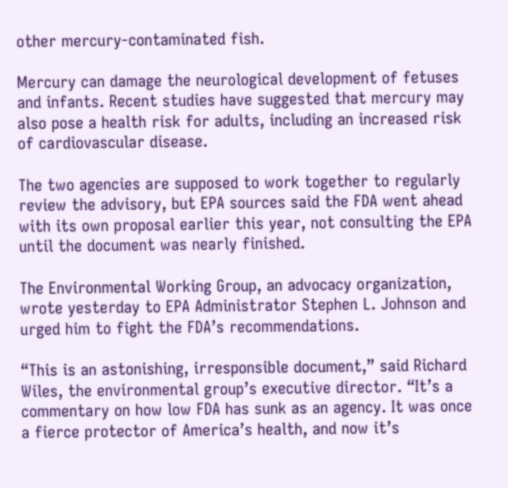other mercury-contaminated fish.

Mercury can damage the neurological development of fetuses and infants. Recent studies have suggested that mercury may also pose a health risk for adults, including an increased risk of cardiovascular disease.

The two agencies are supposed to work together to regularly review the advisory, but EPA sources said the FDA went ahead with its own proposal earlier this year, not consulting the EPA until the document was nearly finished.

The Environmental Working Group, an advocacy organization, wrote yesterday to EPA Administrator Stephen L. Johnson and urged him to fight the FDA’s recommendations.

“This is an astonishing, irresponsible document,” said Richard Wiles, the environmental group’s executive director. “It’s a commentary on how low FDA has sunk as an agency. It was once a fierce protector of America’s health, and now it’s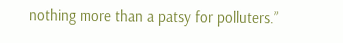nothing more than a patsy for polluters.”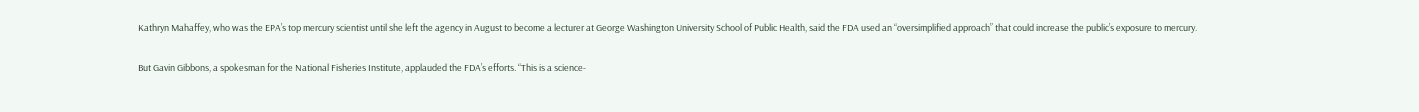Kathryn Mahaffey, who was the EPA’s top mercury scientist until she left the agency in August to become a lecturer at George Washington University School of Public Health, said the FDA used an “oversimplified approach” that could increase the public’s exposure to mercury.

But Gavin Gibbons, a spokesman for the National Fisheries Institute, applauded the FDA’s efforts. “This is a science-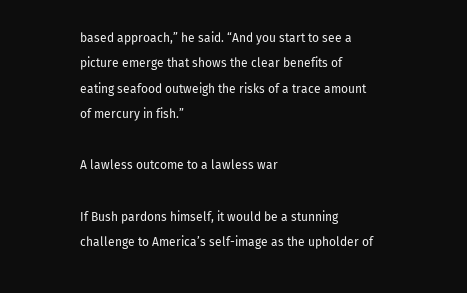based approach,” he said. “And you start to see a picture emerge that shows the clear benefits of eating seafood outweigh the risks of a trace amount of mercury in fish.”

A lawless outcome to a lawless war

If Bush pardons himself, it would be a stunning challenge to America’s self-image as the upholder of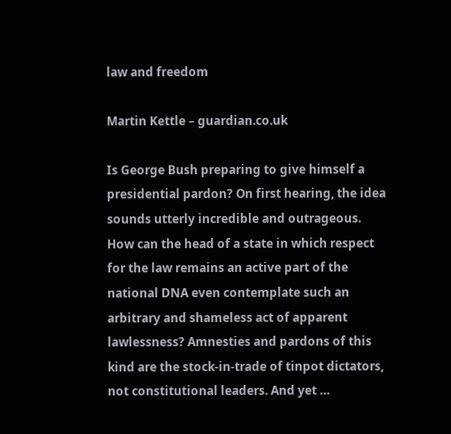law and freedom

Martin Kettle – guardian.co.uk

Is George Bush preparing to give himself a presidential pardon? On first hearing, the idea sounds utterly incredible and outrageous. How can the head of a state in which respect for the law remains an active part of the national DNA even contemplate such an arbitrary and shameless act of apparent lawlessness? Amnesties and pardons of this kind are the stock-in-trade of tinpot dictators, not constitutional leaders. And yet …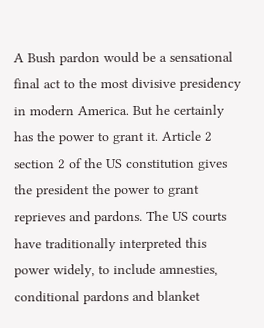A Bush pardon would be a sensational final act to the most divisive presidency in modern America. But he certainly has the power to grant it. Article 2 section 2 of the US constitution gives the president the power to grant reprieves and pardons. The US courts have traditionally interpreted this power widely, to include amnesties, conditional pardons and blanket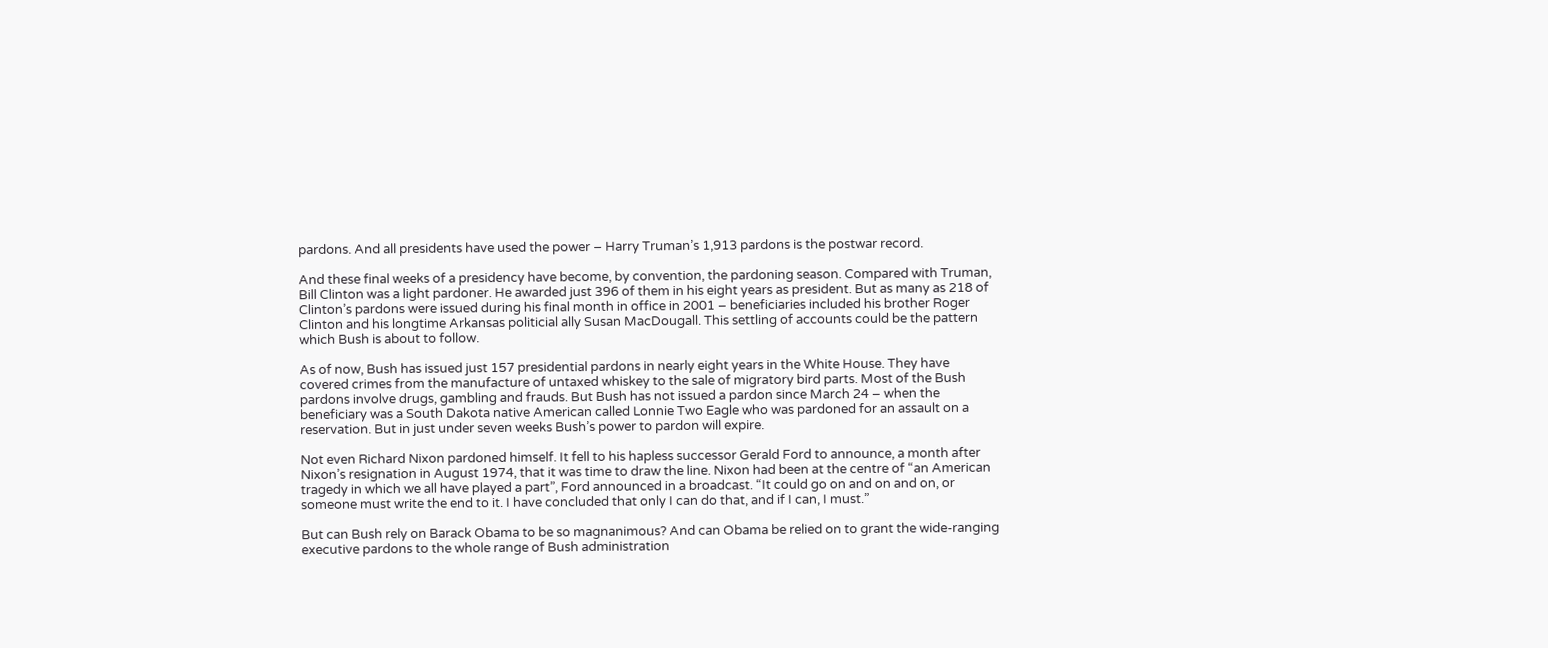pardons. And all presidents have used the power – Harry Truman’s 1,913 pardons is the postwar record.

And these final weeks of a presidency have become, by convention, the pardoning season. Compared with Truman, Bill Clinton was a light pardoner. He awarded just 396 of them in his eight years as president. But as many as 218 of Clinton’s pardons were issued during his final month in office in 2001 – beneficiaries included his brother Roger Clinton and his longtime Arkansas politicial ally Susan MacDougall. This settling of accounts could be the pattern which Bush is about to follow.

As of now, Bush has issued just 157 presidential pardons in nearly eight years in the White House. They have covered crimes from the manufacture of untaxed whiskey to the sale of migratory bird parts. Most of the Bush pardons involve drugs, gambling and frauds. But Bush has not issued a pardon since March 24 – when the beneficiary was a South Dakota native American called Lonnie Two Eagle who was pardoned for an assault on a reservation. But in just under seven weeks Bush’s power to pardon will expire.

Not even Richard Nixon pardoned himself. It fell to his hapless successor Gerald Ford to announce, a month after Nixon’s resignation in August 1974, that it was time to draw the line. Nixon had been at the centre of “an American tragedy in which we all have played a part”, Ford announced in a broadcast. “It could go on and on and on, or someone must write the end to it. I have concluded that only I can do that, and if I can, I must.”

But can Bush rely on Barack Obama to be so magnanimous? And can Obama be relied on to grant the wide-ranging executive pardons to the whole range of Bush administration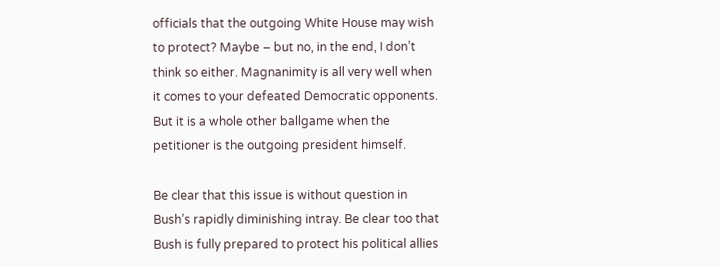officials that the outgoing White House may wish to protect? Maybe – but no, in the end, I don’t think so either. Magnanimity is all very well when it comes to your defeated Democratic opponents. But it is a whole other ballgame when the petitioner is the outgoing president himself.

Be clear that this issue is without question in Bush’s rapidly diminishing intray. Be clear too that Bush is fully prepared to protect his political allies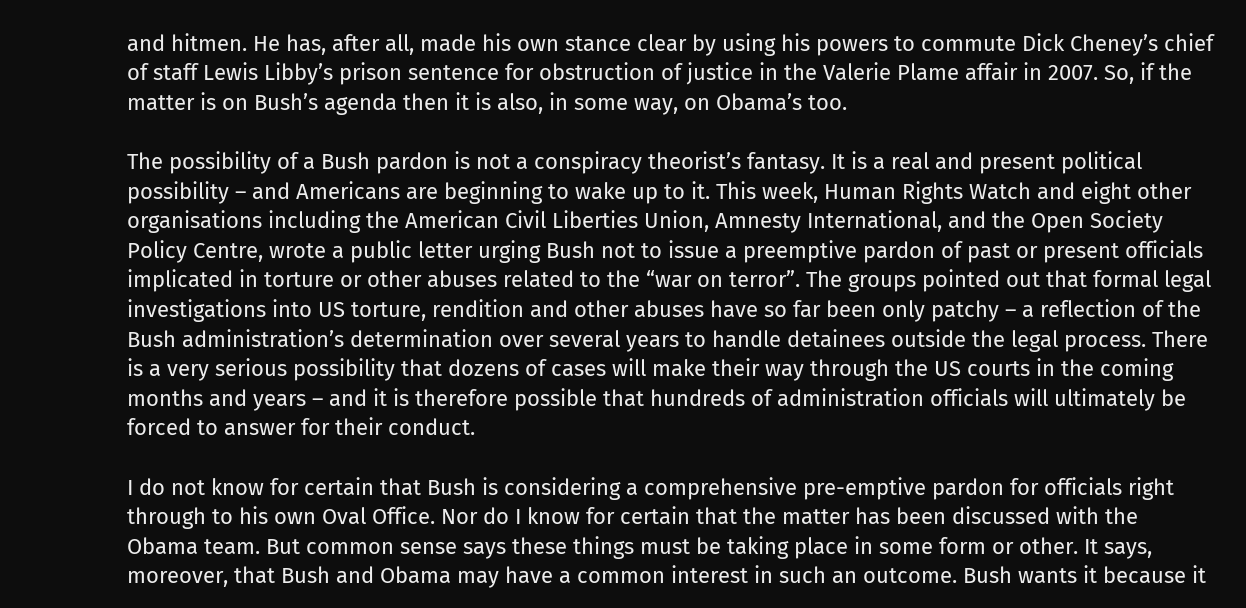and hitmen. He has, after all, made his own stance clear by using his powers to commute Dick Cheney’s chief of staff Lewis Libby’s prison sentence for obstruction of justice in the Valerie Plame affair in 2007. So, if the matter is on Bush’s agenda then it is also, in some way, on Obama’s too.

The possibility of a Bush pardon is not a conspiracy theorist’s fantasy. It is a real and present political possibility – and Americans are beginning to wake up to it. This week, Human Rights Watch and eight other organisations including the American Civil Liberties Union, Amnesty International, and the Open Society Policy Centre, wrote a public letter urging Bush not to issue a preemptive pardon of past or present officials implicated in torture or other abuses related to the “war on terror”. The groups pointed out that formal legal investigations into US torture, rendition and other abuses have so far been only patchy – a reflection of the Bush administration’s determination over several years to handle detainees outside the legal process. There is a very serious possibility that dozens of cases will make their way through the US courts in the coming months and years – and it is therefore possible that hundreds of administration officials will ultimately be forced to answer for their conduct.

I do not know for certain that Bush is considering a comprehensive pre-emptive pardon for officials right through to his own Oval Office. Nor do I know for certain that the matter has been discussed with the Obama team. But common sense says these things must be taking place in some form or other. It says, moreover, that Bush and Obama may have a common interest in such an outcome. Bush wants it because it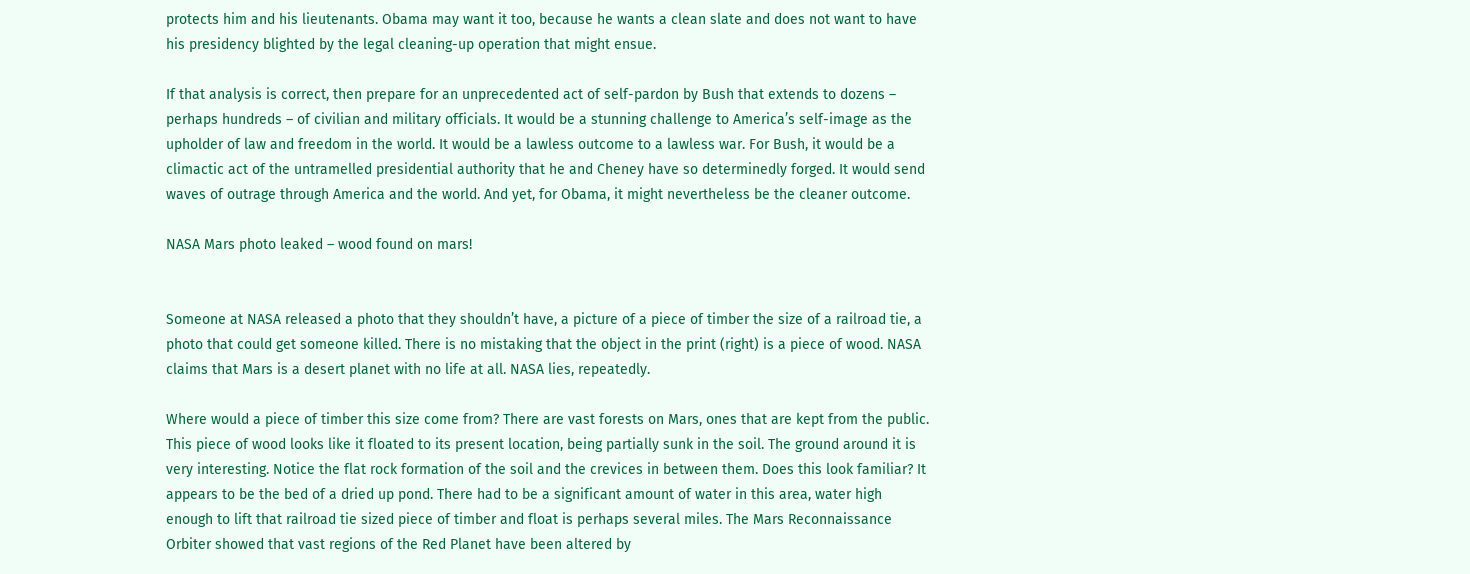protects him and his lieutenants. Obama may want it too, because he wants a clean slate and does not want to have his presidency blighted by the legal cleaning-up operation that might ensue.

If that analysis is correct, then prepare for an unprecedented act of self-pardon by Bush that extends to dozens – perhaps hundreds – of civilian and military officials. It would be a stunning challenge to America’s self-image as the upholder of law and freedom in the world. It would be a lawless outcome to a lawless war. For Bush, it would be a climactic act of the untramelled presidential authority that he and Cheney have so determinedly forged. It would send waves of outrage through America and the world. And yet, for Obama, it might nevertheless be the cleaner outcome.

NASA Mars photo leaked – wood found on mars!


Someone at NASA released a photo that they shouldn’t have, a picture of a piece of timber the size of a railroad tie, a photo that could get someone killed. There is no mistaking that the object in the print (right) is a piece of wood. NASA claims that Mars is a desert planet with no life at all. NASA lies, repeatedly.

Where would a piece of timber this size come from? There are vast forests on Mars, ones that are kept from the public. This piece of wood looks like it floated to its present location, being partially sunk in the soil. The ground around it is very interesting. Notice the flat rock formation of the soil and the crevices in between them. Does this look familiar? It appears to be the bed of a dried up pond. There had to be a significant amount of water in this area, water high enough to lift that railroad tie sized piece of timber and float is perhaps several miles. The Mars Reconnaissance Orbiter showed that vast regions of the Red Planet have been altered by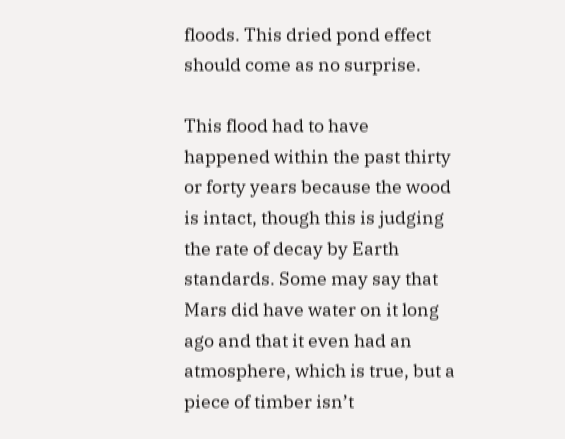floods. This dried pond effect should come as no surprise.

This flood had to have happened within the past thirty or forty years because the wood is intact, though this is judging the rate of decay by Earth standards. Some may say that Mars did have water on it long ago and that it even had an atmosphere, which is true, but a piece of timber isn’t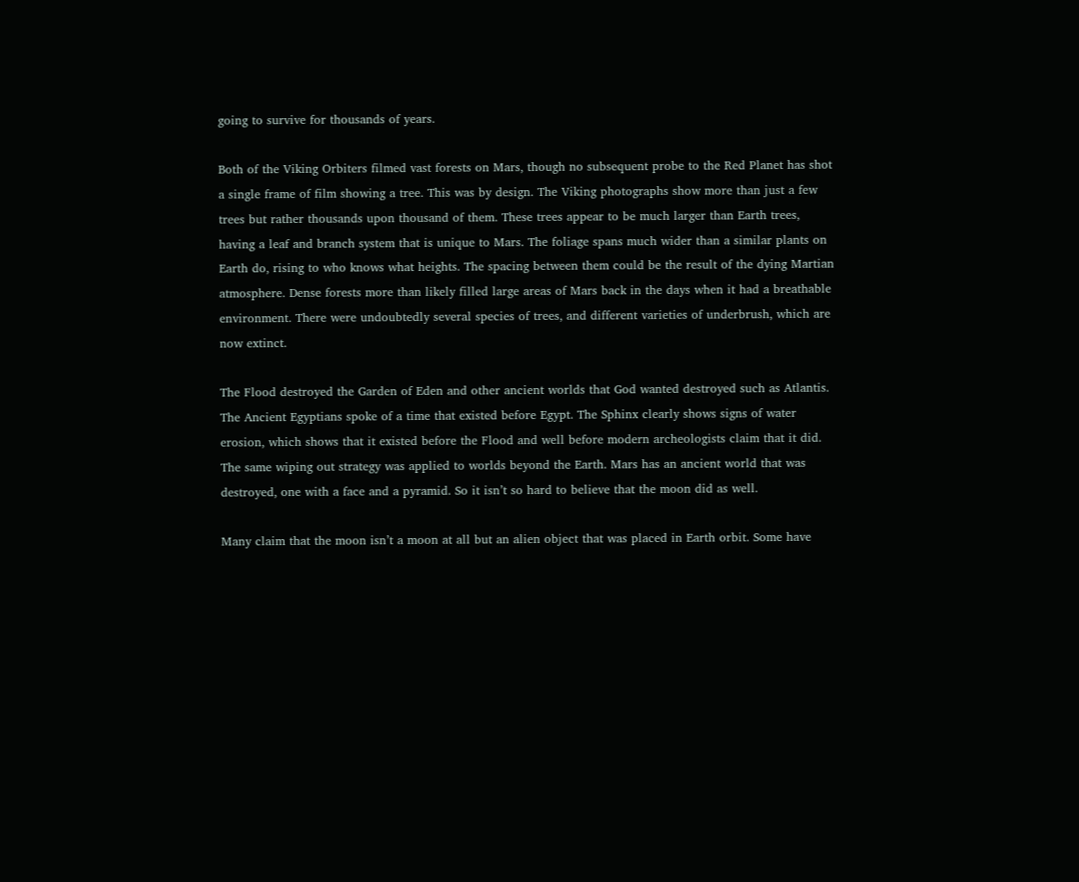going to survive for thousands of years.

Both of the Viking Orbiters filmed vast forests on Mars, though no subsequent probe to the Red Planet has shot a single frame of film showing a tree. This was by design. The Viking photographs show more than just a few trees but rather thousands upon thousand of them. These trees appear to be much larger than Earth trees, having a leaf and branch system that is unique to Mars. The foliage spans much wider than a similar plants on Earth do, rising to who knows what heights. The spacing between them could be the result of the dying Martian atmosphere. Dense forests more than likely filled large areas of Mars back in the days when it had a breathable environment. There were undoubtedly several species of trees, and different varieties of underbrush, which are now extinct.

The Flood destroyed the Garden of Eden and other ancient worlds that God wanted destroyed such as Atlantis. The Ancient Egyptians spoke of a time that existed before Egypt. The Sphinx clearly shows signs of water erosion, which shows that it existed before the Flood and well before modern archeologists claim that it did. The same wiping out strategy was applied to worlds beyond the Earth. Mars has an ancient world that was destroyed, one with a face and a pyramid. So it isn’t so hard to believe that the moon did as well.

Many claim that the moon isn’t a moon at all but an alien object that was placed in Earth orbit. Some have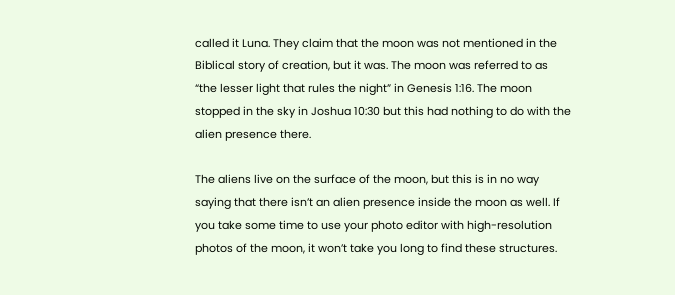called it Luna. They claim that the moon was not mentioned in the Biblical story of creation, but it was. The moon was referred to as “the lesser light that rules the night” in Genesis 1:16. The moon stopped in the sky in Joshua 10:30 but this had nothing to do with the alien presence there.

The aliens live on the surface of the moon, but this is in no way saying that there isn’t an alien presence inside the moon as well. If you take some time to use your photo editor with high-resolution photos of the moon, it won’t take you long to find these structures.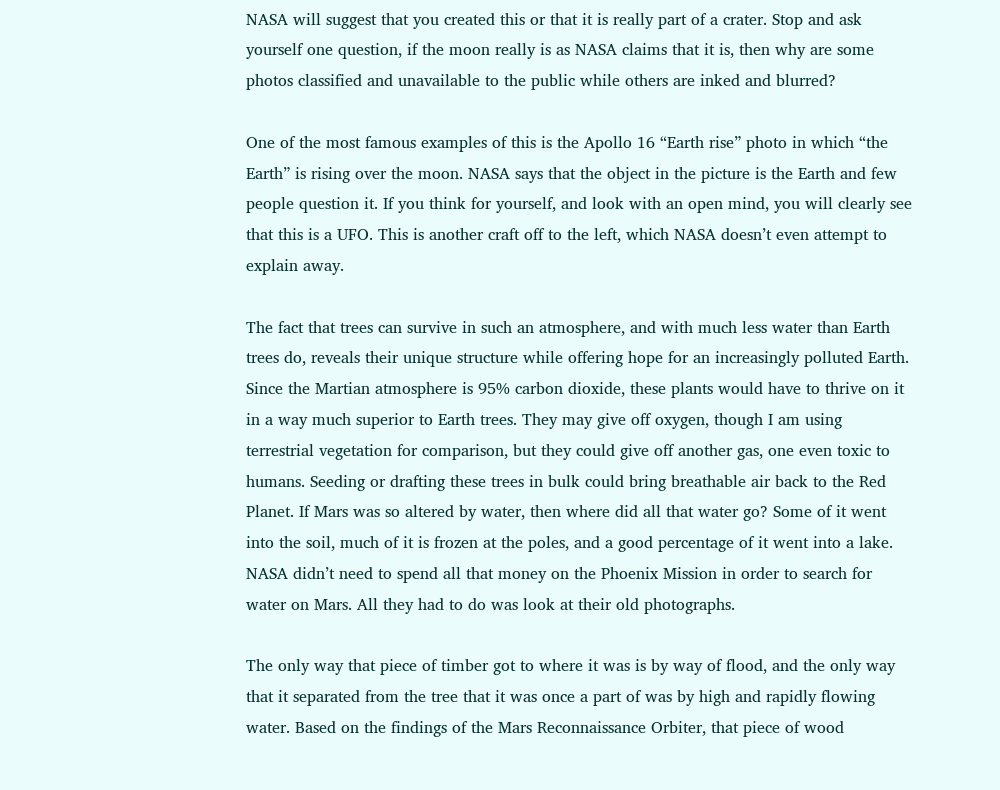NASA will suggest that you created this or that it is really part of a crater. Stop and ask yourself one question, if the moon really is as NASA claims that it is, then why are some photos classified and unavailable to the public while others are inked and blurred?

One of the most famous examples of this is the Apollo 16 “Earth rise” photo in which “the Earth” is rising over the moon. NASA says that the object in the picture is the Earth and few people question it. If you think for yourself, and look with an open mind, you will clearly see that this is a UFO. This is another craft off to the left, which NASA doesn’t even attempt to explain away.

The fact that trees can survive in such an atmosphere, and with much less water than Earth trees do, reveals their unique structure while offering hope for an increasingly polluted Earth. Since the Martian atmosphere is 95% carbon dioxide, these plants would have to thrive on it in a way much superior to Earth trees. They may give off oxygen, though I am using terrestrial vegetation for comparison, but they could give off another gas, one even toxic to humans. Seeding or drafting these trees in bulk could bring breathable air back to the Red Planet. If Mars was so altered by water, then where did all that water go? Some of it went into the soil, much of it is frozen at the poles, and a good percentage of it went into a lake. NASA didn’t need to spend all that money on the Phoenix Mission in order to search for water on Mars. All they had to do was look at their old photographs.

The only way that piece of timber got to where it was is by way of flood, and the only way that it separated from the tree that it was once a part of was by high and rapidly flowing water. Based on the findings of the Mars Reconnaissance Orbiter, that piece of wood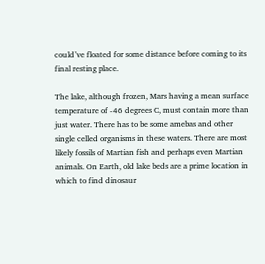could’ve floated for some distance before coming to its final resting place.

The lake, although frozen, Mars having a mean surface temperature of -46 degrees C, must contain more than just water. There has to be some amebas and other single celled organisms in these waters. There are most likely fossils of Martian fish and perhaps even Martian animals. On Earth, old lake beds are a prime location in which to find dinosaur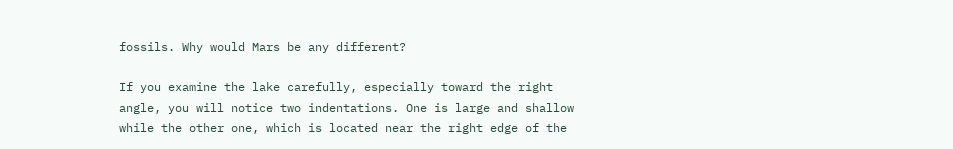fossils. Why would Mars be any different?

If you examine the lake carefully, especially toward the right angle, you will notice two indentations. One is large and shallow while the other one, which is located near the right edge of the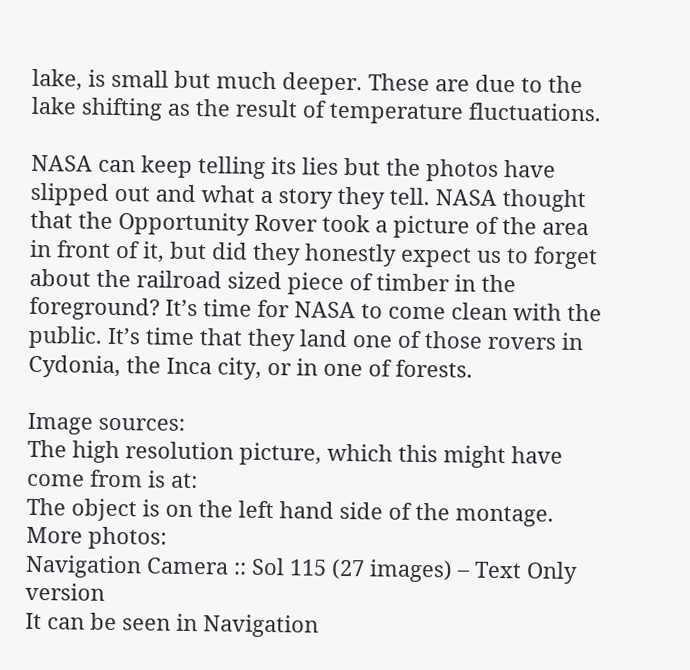lake, is small but much deeper. These are due to the lake shifting as the result of temperature fluctuations.

NASA can keep telling its lies but the photos have slipped out and what a story they tell. NASA thought that the Opportunity Rover took a picture of the area in front of it, but did they honestly expect us to forget about the railroad sized piece of timber in the foreground? It’s time for NASA to come clean with the public. It’s time that they land one of those rovers in Cydonia, the Inca city, or in one of forests.

Image sources:
The high resolution picture, which this might have come from is at:
The object is on the left hand side of the montage.
More photos:
Navigation Camera :: Sol 115 (27 images) – Text Only version
It can be seen in Navigation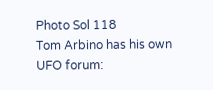Photo Sol 118
Tom Arbino has his own UFO forum: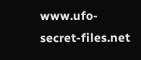www.ufo-secret-files.net